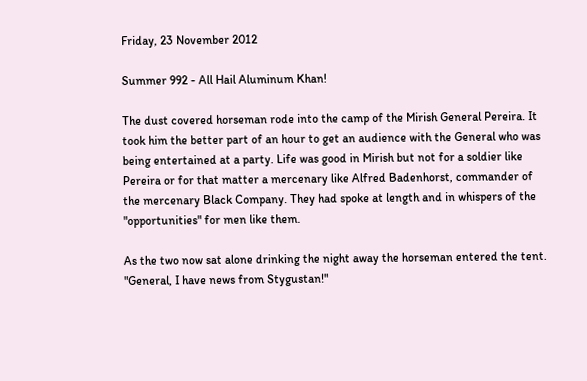Friday, 23 November 2012

Summer 992 - All Hail Aluminum Khan!

The dust covered horseman rode into the camp of the Mirish General Pereira. It took him the better part of an hour to get an audience with the General who was being entertained at a party. Life was good in Mirish but not for a soldier like Pereira or for that matter a mercenary like Alfred Badenhorst, commander of the mercenary Black Company. They had spoke at length and in whispers of the "opportunities" for men like them.

As the two now sat alone drinking the night away the horseman entered the tent.
"General, I have news from Stygustan!"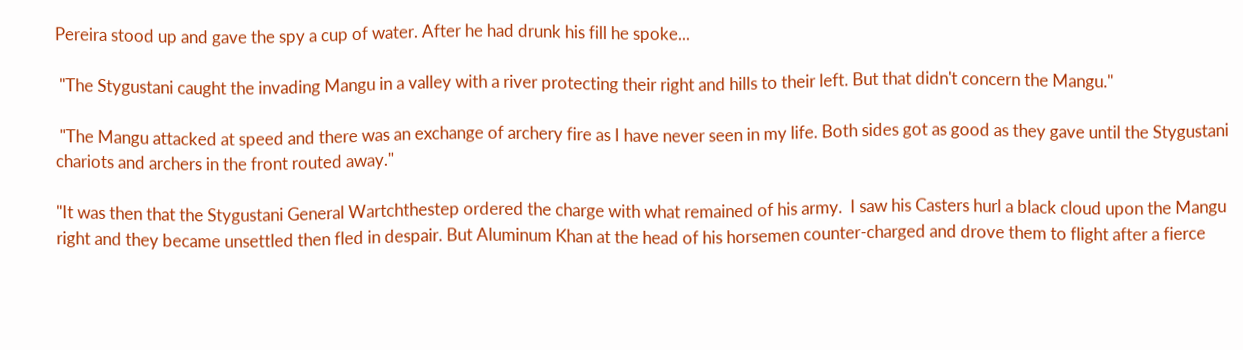Pereira stood up and gave the spy a cup of water. After he had drunk his fill he spoke...

 "The Stygustani caught the invading Mangu in a valley with a river protecting their right and hills to their left. But that didn't concern the Mangu."

 "The Mangu attacked at speed and there was an exchange of archery fire as I have never seen in my life. Both sides got as good as they gave until the Stygustani chariots and archers in the front routed away."

"It was then that the Stygustani General Wartchthestep ordered the charge with what remained of his army.  I saw his Casters hurl a black cloud upon the Mangu right and they became unsettled then fled in despair. But Aluminum Khan at the head of his horsemen counter-charged and drove them to flight after a fierce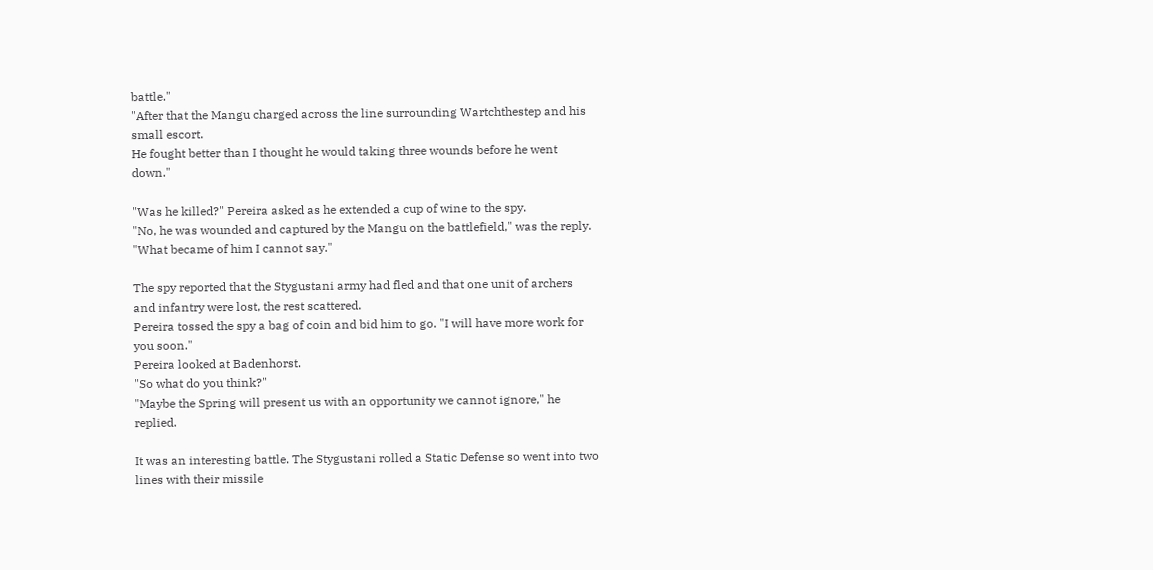battle."
"After that the Mangu charged across the line surrounding Wartchthestep and his small escort.
He fought better than I thought he would taking three wounds before he went down."

"Was he killed?" Pereira asked as he extended a cup of wine to the spy.
"No, he was wounded and captured by the Mangu on the battlefield," was the reply. "What became of him I cannot say."

The spy reported that the Stygustani army had fled and that one unit of archers and infantry were lost, the rest scattered.
Pereira tossed the spy a bag of coin and bid him to go. "I will have more work for you soon."
Pereira looked at Badenhorst.
"So what do you think?"
"Maybe the Spring will present us with an opportunity we cannot ignore," he replied.

It was an interesting battle. The Stygustani rolled a Static Defense so went into two lines with their missile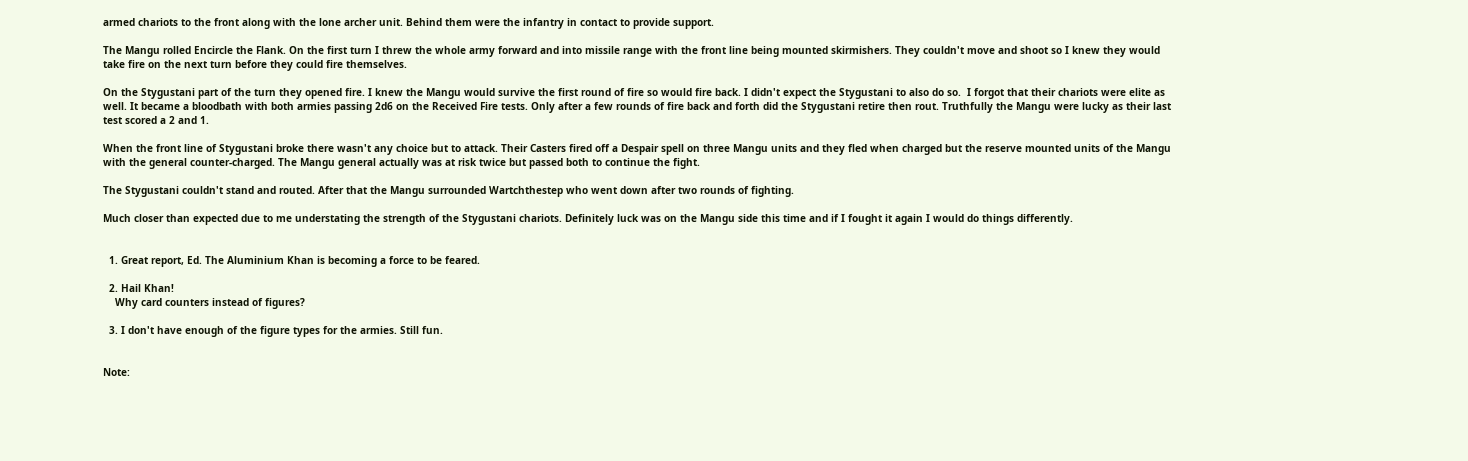armed chariots to the front along with the lone archer unit. Behind them were the infantry in contact to provide support.

The Mangu rolled Encircle the Flank. On the first turn I threw the whole army forward and into missile range with the front line being mounted skirmishers. They couldn't move and shoot so I knew they would take fire on the next turn before they could fire themselves.

On the Stygustani part of the turn they opened fire. I knew the Mangu would survive the first round of fire so would fire back. I didn't expect the Stygustani to also do so.  I forgot that their chariots were elite as well. It became a bloodbath with both armies passing 2d6 on the Received Fire tests. Only after a few rounds of fire back and forth did the Stygustani retire then rout. Truthfully the Mangu were lucky as their last test scored a 2 and 1.

When the front line of Stygustani broke there wasn't any choice but to attack. Their Casters fired off a Despair spell on three Mangu units and they fled when charged but the reserve mounted units of the Mangu with the general counter-charged. The Mangu general actually was at risk twice but passed both to continue the fight.

The Stygustani couldn't stand and routed. After that the Mangu surrounded Wartchthestep who went down after two rounds of fighting.

Much closer than expected due to me understating the strength of the Stygustani chariots. Definitely luck was on the Mangu side this time and if I fought it again I would do things differently.


  1. Great report, Ed. The Aluminium Khan is becoming a force to be feared.

  2. Hail Khan!
    Why card counters instead of figures?

  3. I don't have enough of the figure types for the armies. Still fun.


Note: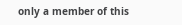only a member of this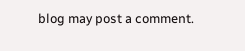blog may post a comment.